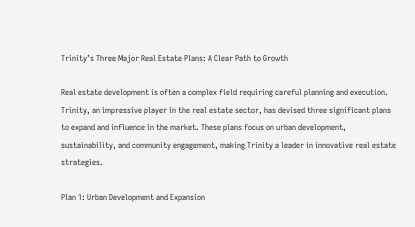Trinity’s Three Major Real Estate Plans: A Clear Path to Growth

Real estate development is often a complex field requiring careful planning and execution. Trinity, an impressive player in the real estate sector, has devised three significant plans to expand and influence in the market. These plans focus on urban development, sustainability, and community engagement, making Trinity a leader in innovative real estate strategies.

Plan 1: Urban Development and Expansion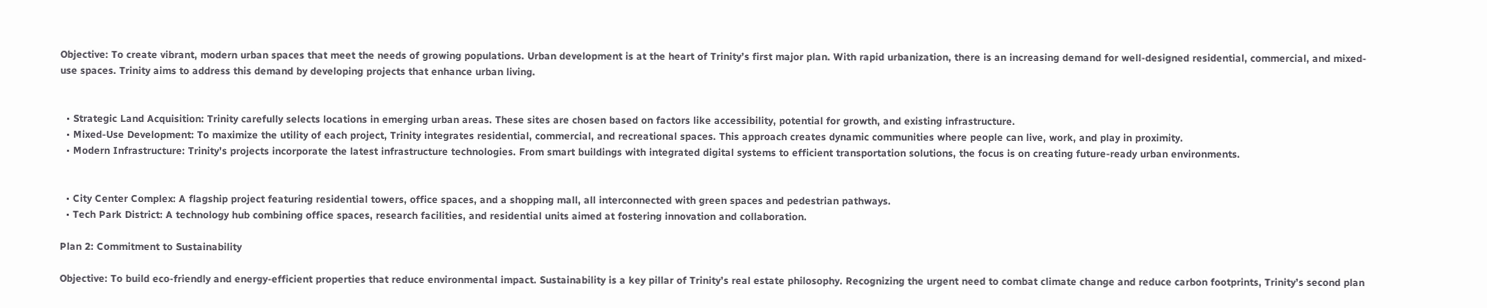Objective: To create vibrant, modern urban spaces that meet the needs of growing populations. Urban development is at the heart of Trinity’s first major plan. With rapid urbanization, there is an increasing demand for well-designed residential, commercial, and mixed-use spaces. Trinity aims to address this demand by developing projects that enhance urban living.


  • Strategic Land Acquisition: Trinity carefully selects locations in emerging urban areas. These sites are chosen based on factors like accessibility, potential for growth, and existing infrastructure.
  • Mixed-Use Development: To maximize the utility of each project, Trinity integrates residential, commercial, and recreational spaces. This approach creates dynamic communities where people can live, work, and play in proximity.
  • Modern Infrastructure: Trinity’s projects incorporate the latest infrastructure technologies. From smart buildings with integrated digital systems to efficient transportation solutions, the focus is on creating future-ready urban environments.


  • City Center Complex: A flagship project featuring residential towers, office spaces, and a shopping mall, all interconnected with green spaces and pedestrian pathways.
  • Tech Park District: A technology hub combining office spaces, research facilities, and residential units aimed at fostering innovation and collaboration.

Plan 2: Commitment to Sustainability

Objective: To build eco-friendly and energy-efficient properties that reduce environmental impact. Sustainability is a key pillar of Trinity’s real estate philosophy. Recognizing the urgent need to combat climate change and reduce carbon footprints, Trinity’s second plan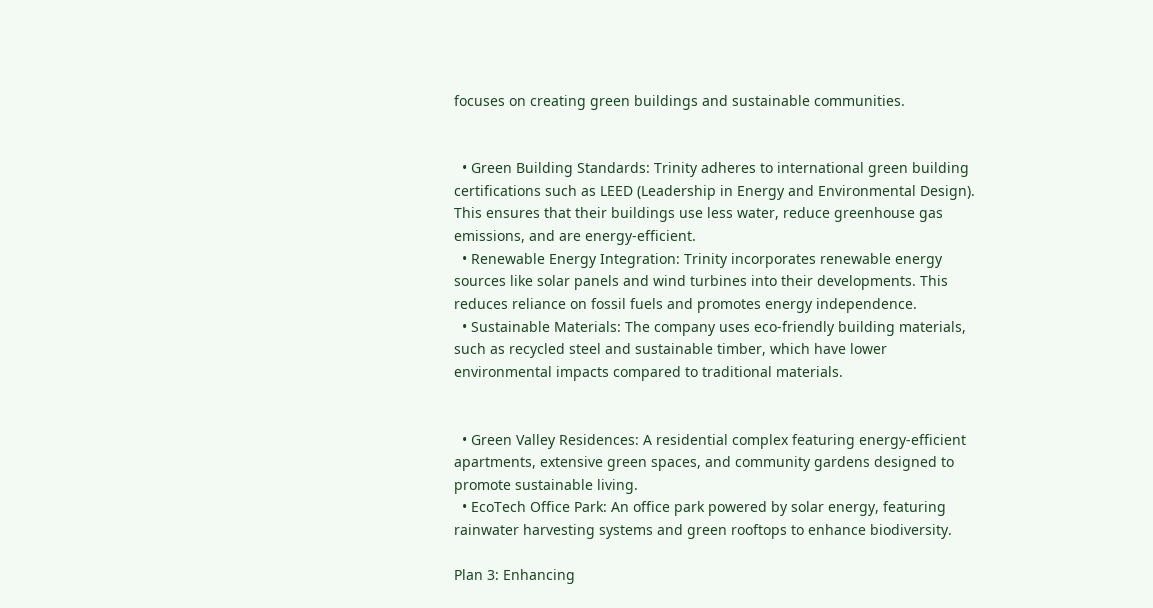focuses on creating green buildings and sustainable communities.


  • Green Building Standards: Trinity adheres to international green building certifications such as LEED (Leadership in Energy and Environmental Design). This ensures that their buildings use less water, reduce greenhouse gas emissions, and are energy-efficient.
  • Renewable Energy Integration: Trinity incorporates renewable energy sources like solar panels and wind turbines into their developments. This reduces reliance on fossil fuels and promotes energy independence.
  • Sustainable Materials: The company uses eco-friendly building materials, such as recycled steel and sustainable timber, which have lower environmental impacts compared to traditional materials.


  • Green Valley Residences: A residential complex featuring energy-efficient apartments, extensive green spaces, and community gardens designed to promote sustainable living.
  • EcoTech Office Park: An office park powered by solar energy, featuring rainwater harvesting systems and green rooftops to enhance biodiversity.

Plan 3: Enhancing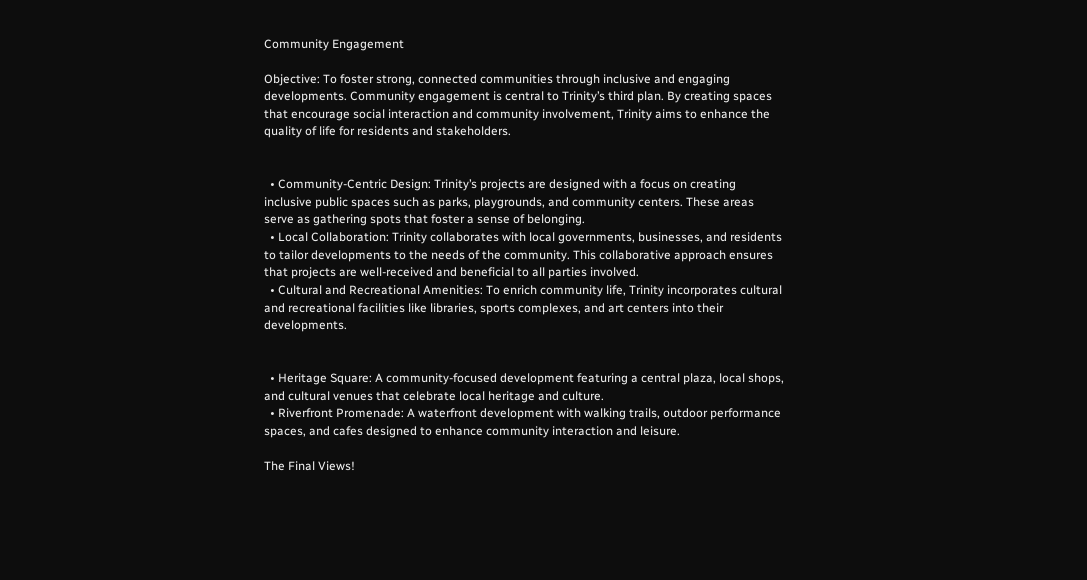Community Engagement

Objective: To foster strong, connected communities through inclusive and engaging developments. Community engagement is central to Trinity’s third plan. By creating spaces that encourage social interaction and community involvement, Trinity aims to enhance the quality of life for residents and stakeholders.


  • Community-Centric Design: Trinity’s projects are designed with a focus on creating inclusive public spaces such as parks, playgrounds, and community centers. These areas serve as gathering spots that foster a sense of belonging.
  • Local Collaboration: Trinity collaborates with local governments, businesses, and residents to tailor developments to the needs of the community. This collaborative approach ensures that projects are well-received and beneficial to all parties involved.
  • Cultural and Recreational Amenities: To enrich community life, Trinity incorporates cultural and recreational facilities like libraries, sports complexes, and art centers into their developments.


  • Heritage Square: A community-focused development featuring a central plaza, local shops, and cultural venues that celebrate local heritage and culture.
  • Riverfront Promenade: A waterfront development with walking trails, outdoor performance spaces, and cafes designed to enhance community interaction and leisure.

The Final Views!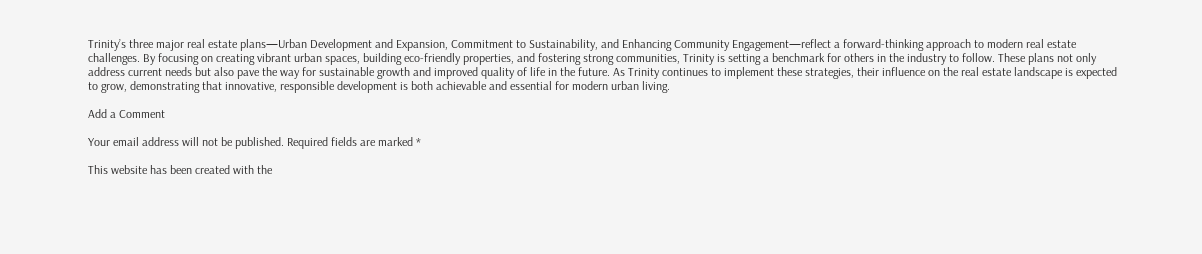Trinity’s three major real estate plans—Urban Development and Expansion, Commitment to Sustainability, and Enhancing Community Engagement—reflect a forward-thinking approach to modern real estate challenges. By focusing on creating vibrant urban spaces, building eco-friendly properties, and fostering strong communities, Trinity is setting a benchmark for others in the industry to follow. These plans not only address current needs but also pave the way for sustainable growth and improved quality of life in the future. As Trinity continues to implement these strategies, their influence on the real estate landscape is expected to grow, demonstrating that innovative, responsible development is both achievable and essential for modern urban living.

Add a Comment

Your email address will not be published. Required fields are marked *

This website has been created with the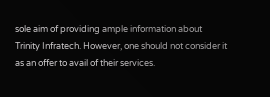sole aim of providing ample information about Trinity Infratech. However, one should not consider it as an offer to avail of their services.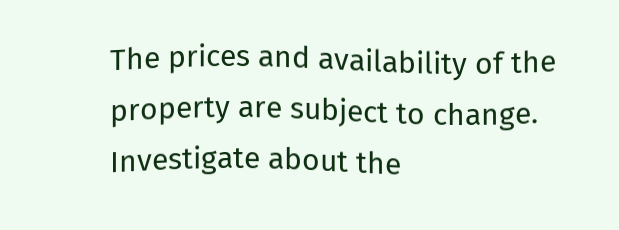The prices and availability of the property are subject to change. Investigate about the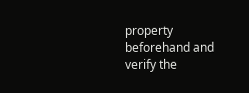property beforehand and verify the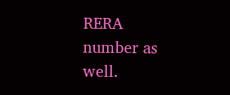RERA number as well.